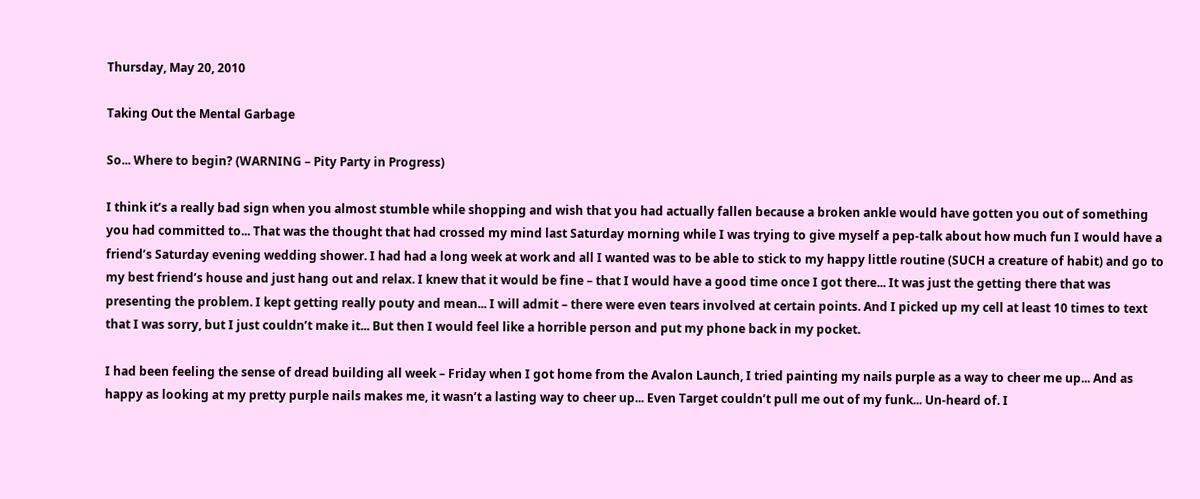Thursday, May 20, 2010

Taking Out the Mental Garbage

So... Where to begin? (WARNING – Pity Party in Progress)

I think it’s a really bad sign when you almost stumble while shopping and wish that you had actually fallen because a broken ankle would have gotten you out of something you had committed to... That was the thought that had crossed my mind last Saturday morning while I was trying to give myself a pep-talk about how much fun I would have a friend’s Saturday evening wedding shower. I had had a long week at work and all I wanted was to be able to stick to my happy little routine (SUCH a creature of habit) and go to my best friend’s house and just hang out and relax. I knew that it would be fine – that I would have a good time once I got there... It was just the getting there that was presenting the problem. I kept getting really pouty and mean... I will admit – there were even tears involved at certain points. And I picked up my cell at least 10 times to text that I was sorry, but I just couldn’t make it... But then I would feel like a horrible person and put my phone back in my pocket.

I had been feeling the sense of dread building all week – Friday when I got home from the Avalon Launch, I tried painting my nails purple as a way to cheer me up... And as happy as looking at my pretty purple nails makes me, it wasn’t a lasting way to cheer up... Even Target couldn’t pull me out of my funk... Un-heard of. I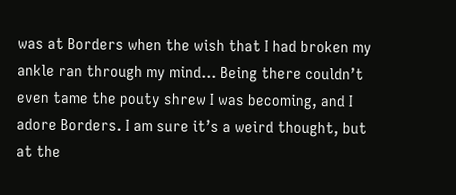was at Borders when the wish that I had broken my ankle ran through my mind... Being there couldn’t even tame the pouty shrew I was becoming, and I adore Borders. I am sure it’s a weird thought, but at the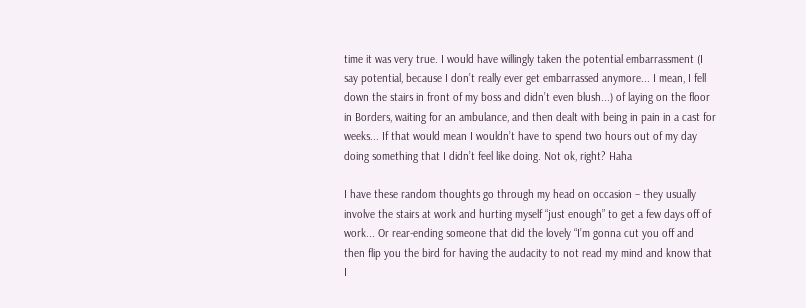time it was very true. I would have willingly taken the potential embarrassment (I say potential, because I don’t really ever get embarrassed anymore... I mean, I fell down the stairs in front of my boss and didn’t even blush...) of laying on the floor in Borders, waiting for an ambulance, and then dealt with being in pain in a cast for weeks... If that would mean I wouldn’t have to spend two hours out of my day doing something that I didn’t feel like doing. Not ok, right? Haha

I have these random thoughts go through my head on occasion – they usually involve the stairs at work and hurting myself “just enough” to get a few days off of work... Or rear-ending someone that did the lovely “I’m gonna cut you off and then flip you the bird for having the audacity to not read my mind and know that I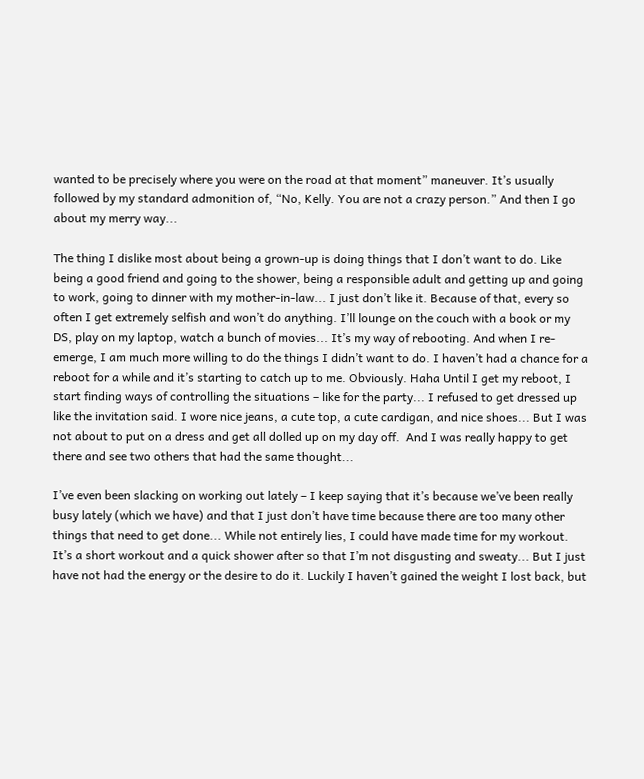wanted to be precisely where you were on the road at that moment” maneuver. It’s usually followed by my standard admonition of, “No, Kelly. You are not a crazy person.” And then I go about my merry way...

The thing I dislike most about being a grown-up is doing things that I don’t want to do. Like being a good friend and going to the shower, being a responsible adult and getting up and going to work, going to dinner with my mother-in-law... I just don’t like it. Because of that, every so often I get extremely selfish and won’t do anything. I’ll lounge on the couch with a book or my DS, play on my laptop, watch a bunch of movies... It’s my way of rebooting. And when I re-emerge, I am much more willing to do the things I didn’t want to do. I haven’t had a chance for a reboot for a while and it’s starting to catch up to me. Obviously. Haha Until I get my reboot, I start finding ways of controlling the situations – like for the party... I refused to get dressed up like the invitation said. I wore nice jeans, a cute top, a cute cardigan, and nice shoes... But I was not about to put on a dress and get all dolled up on my day off.  And I was really happy to get there and see two others that had the same thought...

I’ve even been slacking on working out lately – I keep saying that it’s because we’ve been really busy lately (which we have) and that I just don’t have time because there are too many other things that need to get done... While not entirely lies, I could have made time for my workout. It’s a short workout and a quick shower after so that I’m not disgusting and sweaty... But I just have not had the energy or the desire to do it. Luckily I haven’t gained the weight I lost back, but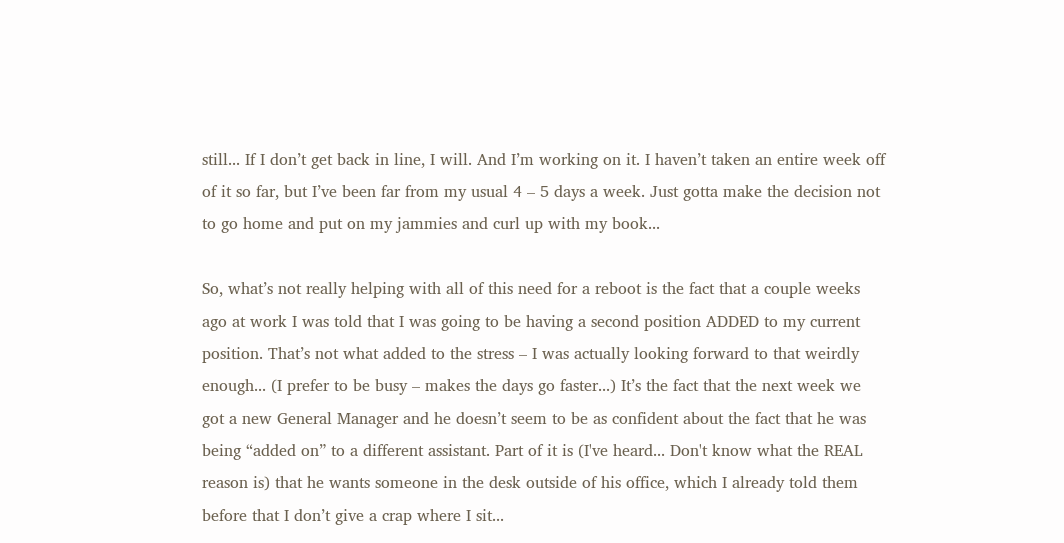still... If I don’t get back in line, I will. And I’m working on it. I haven’t taken an entire week off of it so far, but I’ve been far from my usual 4 – 5 days a week. Just gotta make the decision not to go home and put on my jammies and curl up with my book...

So, what’s not really helping with all of this need for a reboot is the fact that a couple weeks ago at work I was told that I was going to be having a second position ADDED to my current position. That’s not what added to the stress – I was actually looking forward to that weirdly enough... (I prefer to be busy – makes the days go faster...) It’s the fact that the next week we got a new General Manager and he doesn’t seem to be as confident about the fact that he was being “added on” to a different assistant. Part of it is (I've heard... Don't know what the REAL reason is) that he wants someone in the desk outside of his office, which I already told them before that I don’t give a crap where I sit...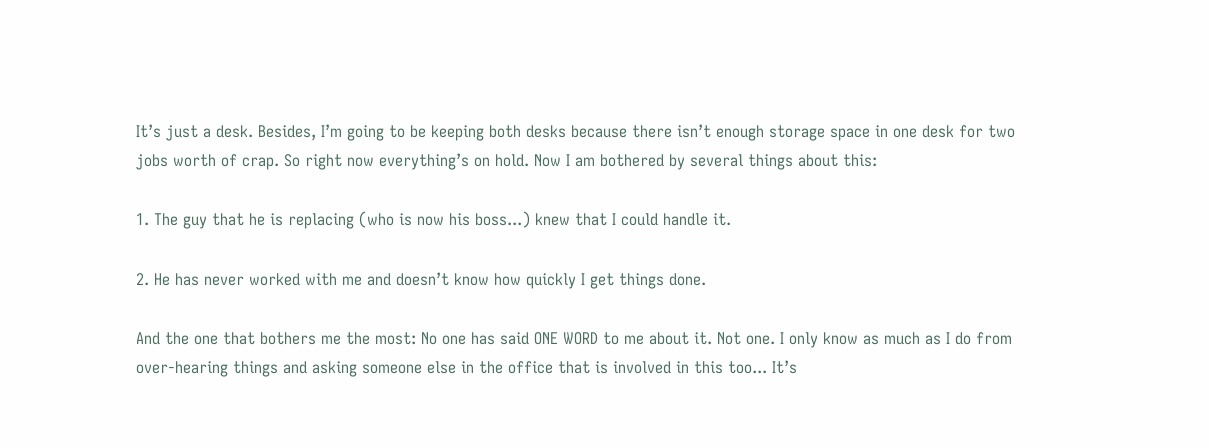It’s just a desk. Besides, I’m going to be keeping both desks because there isn’t enough storage space in one desk for two jobs worth of crap. So right now everything’s on hold. Now I am bothered by several things about this:

1. The guy that he is replacing (who is now his boss...) knew that I could handle it.

2. He has never worked with me and doesn’t know how quickly I get things done.

And the one that bothers me the most: No one has said ONE WORD to me about it. Not one. I only know as much as I do from over-hearing things and asking someone else in the office that is involved in this too... It’s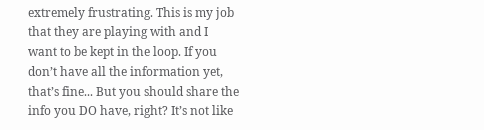extremely frustrating. This is my job that they are playing with and I want to be kept in the loop. If you don’t have all the information yet, that’s fine... But you should share the info you DO have, right? It’s not like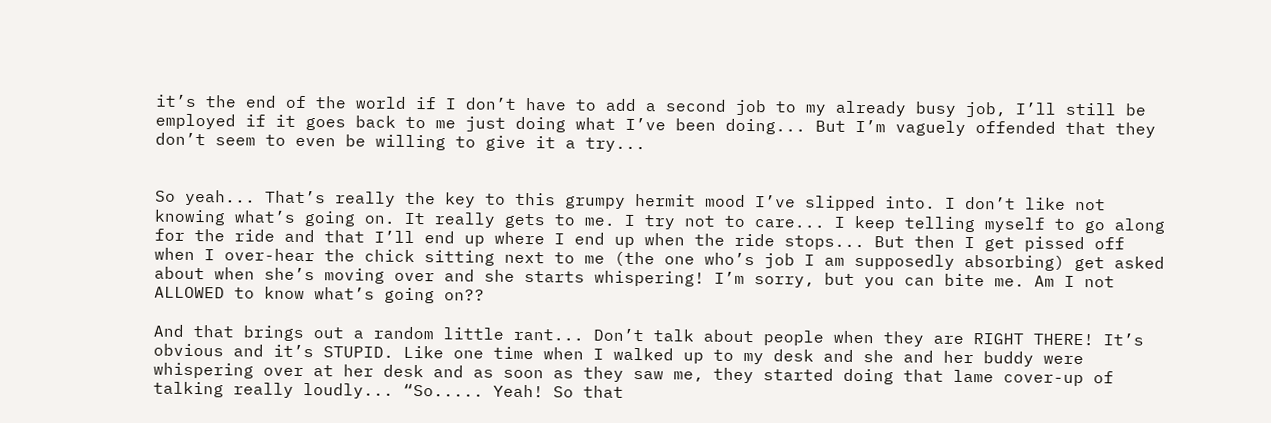it’s the end of the world if I don’t have to add a second job to my already busy job, I’ll still be employed if it goes back to me just doing what I’ve been doing... But I’m vaguely offended that they don’t seem to even be willing to give it a try...


So yeah... That’s really the key to this grumpy hermit mood I’ve slipped into. I don’t like not knowing what’s going on. It really gets to me. I try not to care... I keep telling myself to go along for the ride and that I’ll end up where I end up when the ride stops... But then I get pissed off when I over-hear the chick sitting next to me (the one who’s job I am supposedly absorbing) get asked about when she’s moving over and she starts whispering! I’m sorry, but you can bite me. Am I not ALLOWED to know what’s going on??

And that brings out a random little rant... Don’t talk about people when they are RIGHT THERE! It’s obvious and it’s STUPID. Like one time when I walked up to my desk and she and her buddy were whispering over at her desk and as soon as they saw me, they started doing that lame cover-up of talking really loudly... “So..... Yeah! So that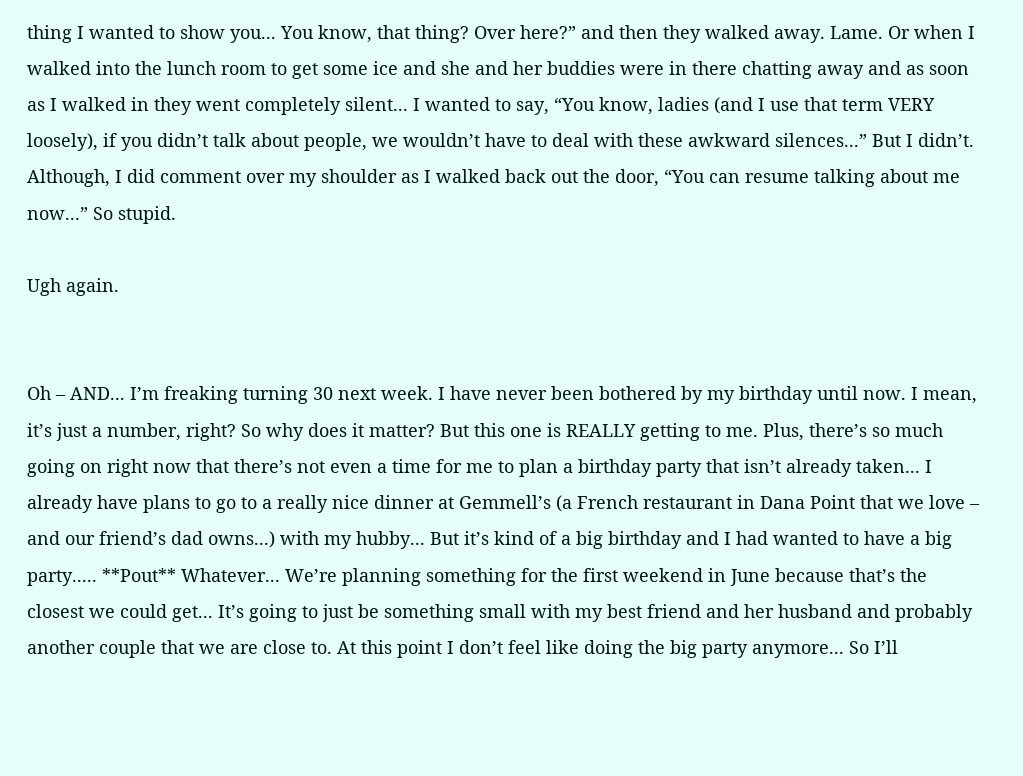thing I wanted to show you... You know, that thing? Over here?” and then they walked away. Lame. Or when I walked into the lunch room to get some ice and she and her buddies were in there chatting away and as soon as I walked in they went completely silent... I wanted to say, “You know, ladies (and I use that term VERY loosely), if you didn’t talk about people, we wouldn’t have to deal with these awkward silences...” But I didn’t. Although, I did comment over my shoulder as I walked back out the door, “You can resume talking about me now...” So stupid.

Ugh again.


Oh – AND... I’m freaking turning 30 next week. I have never been bothered by my birthday until now. I mean, it’s just a number, right? So why does it matter? But this one is REALLY getting to me. Plus, there’s so much going on right now that there’s not even a time for me to plan a birthday party that isn’t already taken... I already have plans to go to a really nice dinner at Gemmell’s (a French restaurant in Dana Point that we love – and our friend’s dad owns...) with my hubby... But it’s kind of a big birthday and I had wanted to have a big party..... **Pout** Whatever... We’re planning something for the first weekend in June because that’s the closest we could get... It’s going to just be something small with my best friend and her husband and probably another couple that we are close to. At this point I don’t feel like doing the big party anymore... So I’ll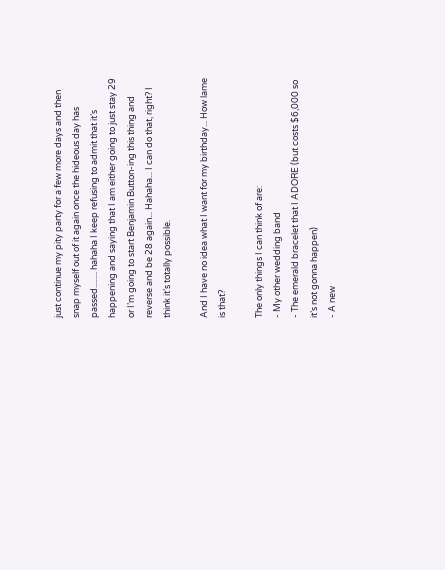just continue my pity party for a few more days and then snap myself out of it again once the hideous day has passed........ hahaha I keep refusing to admit that it’s happening and saying that I am either going to just stay 29 or I’m going to start Benjamin Button-ing this thing and reverse and be 28 again... Hahaha... I can do that, right? I think it’s totally possible.

And I have no idea what I want for my birthday... How lame is that?

The only things I can think of are:
- My other wedding band
- The emerald bracelet that I ADORE (but costs $6,000 so it’s not gonna happen)
- A new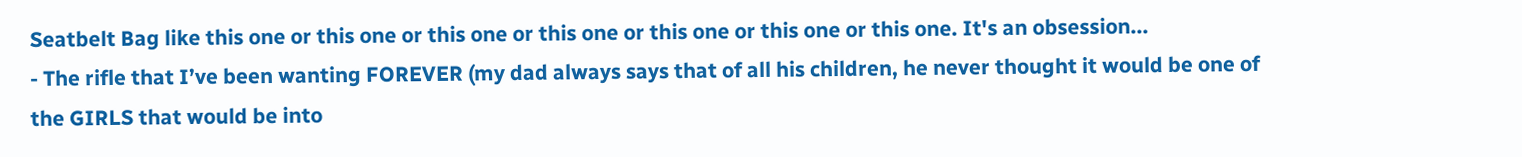Seatbelt Bag like this one or this one or this one or this one or this one or this one or this one. It's an obsession...
- The rifle that I’ve been wanting FOREVER (my dad always says that of all his children, he never thought it would be one of the GIRLS that would be into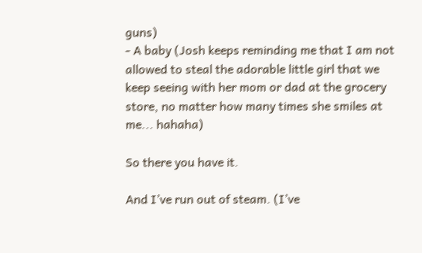guns)
- A baby (Josh keeps reminding me that I am not allowed to steal the adorable little girl that we keep seeing with her mom or dad at the grocery store, no matter how many times she smiles at me... hahaha)

So there you have it.

And I’ve run out of steam. (I’ve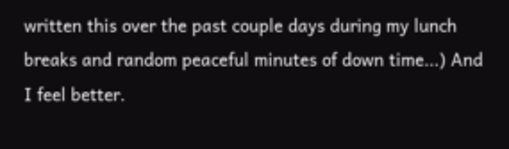written this over the past couple days during my lunch breaks and random peaceful minutes of down time...) And I feel better.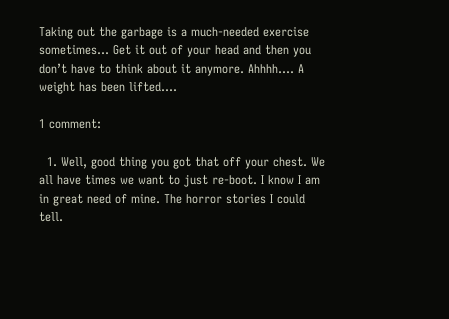Taking out the garbage is a much-needed exercise sometimes... Get it out of your head and then you don’t have to think about it anymore. Ahhhh.... A weight has been lifted....

1 comment:

  1. Well, good thing you got that off your chest. We all have times we want to just re-boot. I know I am in great need of mine. The horror stories I could tell.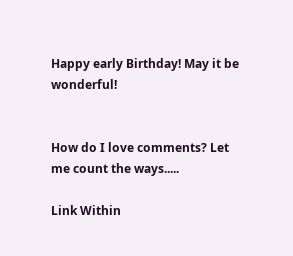Happy early Birthday! May it be wonderful!


How do I love comments? Let me count the ways.....

Link Within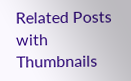Related Posts with Thumbnails